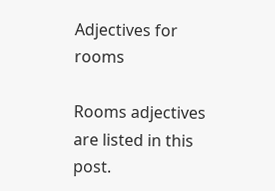Adjectives for rooms

Rooms adjectives are listed in this post.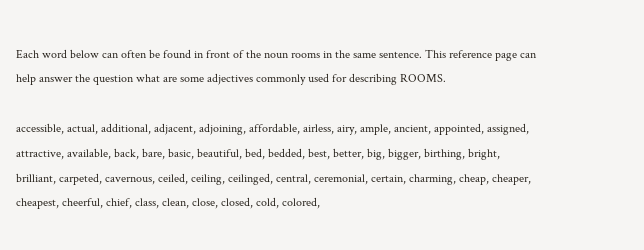Each word below can often be found in front of the noun rooms in the same sentence. This reference page can help answer the question what are some adjectives commonly used for describing ROOMS.

accessible, actual, additional, adjacent, adjoining, affordable, airless, airy, ample, ancient, appointed, assigned, attractive, available, back, bare, basic, beautiful, bed, bedded, best, better, big, bigger, birthing, bright, brilliant, carpeted, cavernous, ceiled, ceiling, ceilinged, central, ceremonial, certain, charming, cheap, cheaper, cheapest, cheerful, chief, class, clean, close, closed, cold, colored,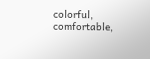colorful, comfortable,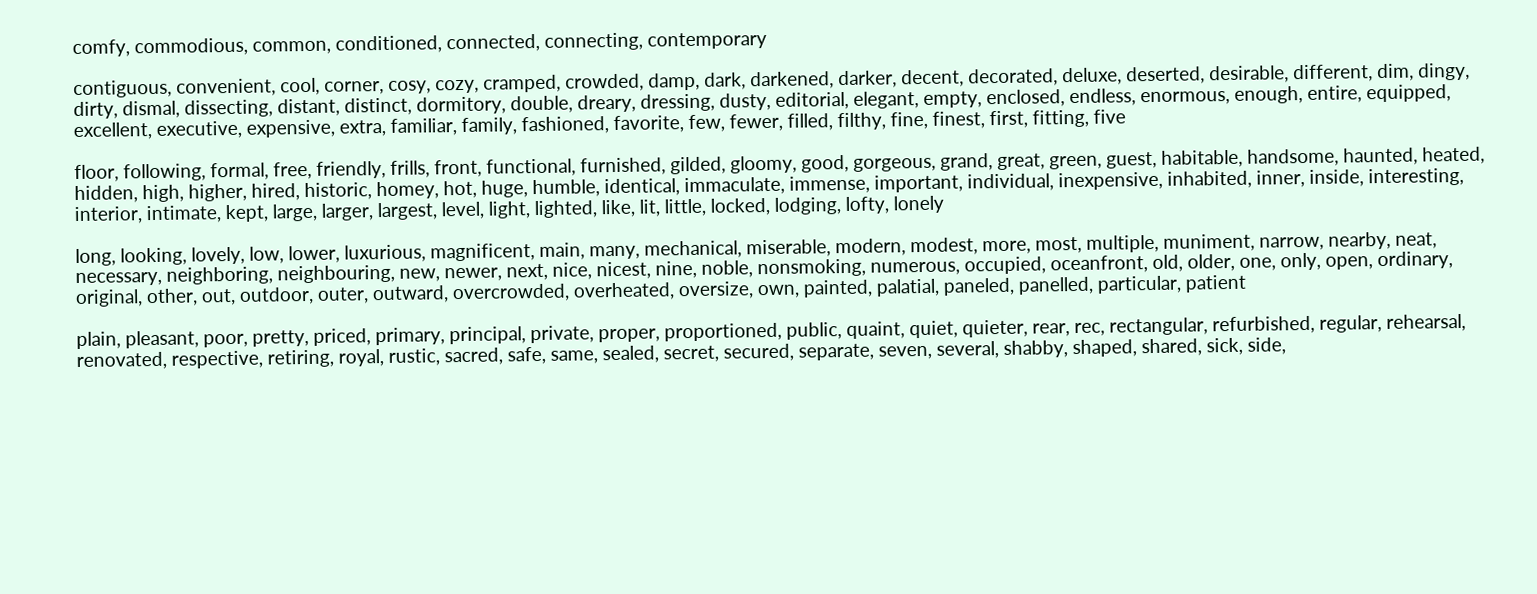comfy, commodious, common, conditioned, connected, connecting, contemporary

contiguous, convenient, cool, corner, cosy, cozy, cramped, crowded, damp, dark, darkened, darker, decent, decorated, deluxe, deserted, desirable, different, dim, dingy, dirty, dismal, dissecting, distant, distinct, dormitory, double, dreary, dressing, dusty, editorial, elegant, empty, enclosed, endless, enormous, enough, entire, equipped, excellent, executive, expensive, extra, familiar, family, fashioned, favorite, few, fewer, filled, filthy, fine, finest, first, fitting, five

floor, following, formal, free, friendly, frills, front, functional, furnished, gilded, gloomy, good, gorgeous, grand, great, green, guest, habitable, handsome, haunted, heated, hidden, high, higher, hired, historic, homey, hot, huge, humble, identical, immaculate, immense, important, individual, inexpensive, inhabited, inner, inside, interesting, interior, intimate, kept, large, larger, largest, level, light, lighted, like, lit, little, locked, lodging, lofty, lonely

long, looking, lovely, low, lower, luxurious, magnificent, main, many, mechanical, miserable, modern, modest, more, most, multiple, muniment, narrow, nearby, neat, necessary, neighboring, neighbouring, new, newer, next, nice, nicest, nine, noble, nonsmoking, numerous, occupied, oceanfront, old, older, one, only, open, ordinary, original, other, out, outdoor, outer, outward, overcrowded, overheated, oversize, own, painted, palatial, paneled, panelled, particular, patient

plain, pleasant, poor, pretty, priced, primary, principal, private, proper, proportioned, public, quaint, quiet, quieter, rear, rec, rectangular, refurbished, regular, rehearsal, renovated, respective, retiring, royal, rustic, sacred, safe, same, sealed, secret, secured, separate, seven, several, shabby, shaped, shared, sick, side,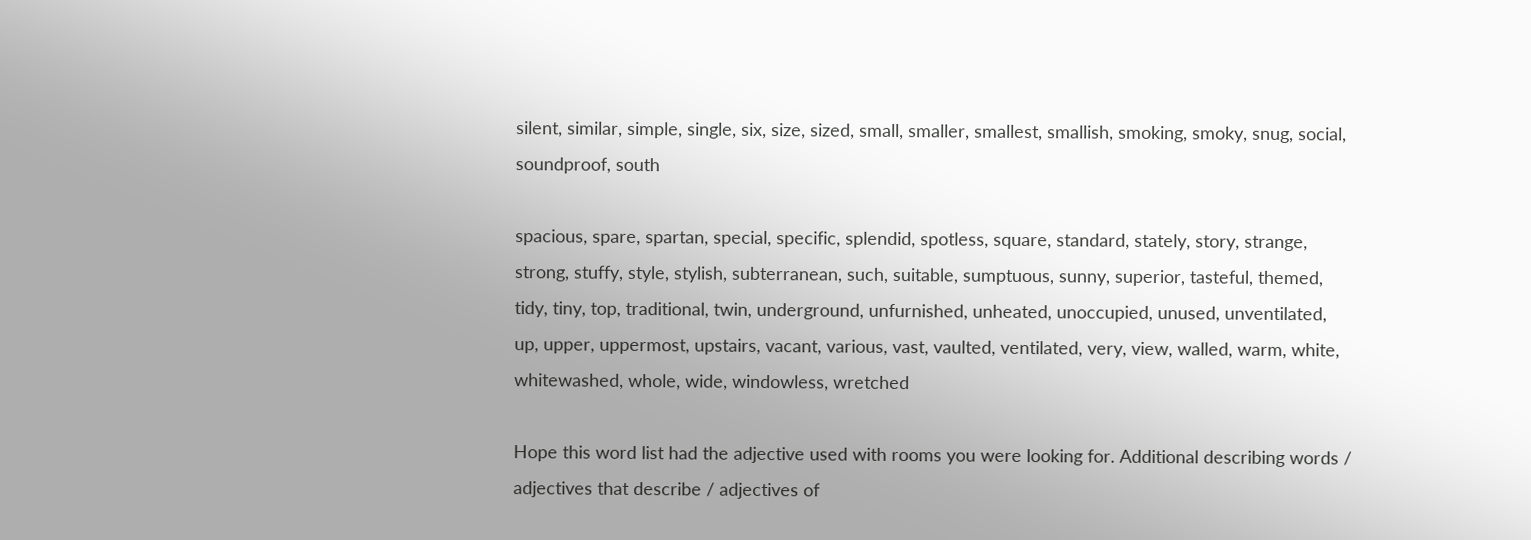silent, similar, simple, single, six, size, sized, small, smaller, smallest, smallish, smoking, smoky, snug, social, soundproof, south

spacious, spare, spartan, special, specific, splendid, spotless, square, standard, stately, story, strange, strong, stuffy, style, stylish, subterranean, such, suitable, sumptuous, sunny, superior, tasteful, themed, tidy, tiny, top, traditional, twin, underground, unfurnished, unheated, unoccupied, unused, unventilated, up, upper, uppermost, upstairs, vacant, various, vast, vaulted, ventilated, very, view, walled, warm, white, whitewashed, whole, wide, windowless, wretched

Hope this word list had the adjective used with rooms you were looking for. Additional describing words / adjectives that describe / adjectives of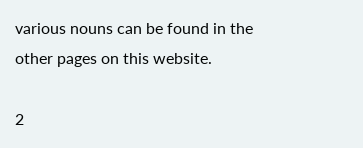various nouns can be found in the other pages on this website.

2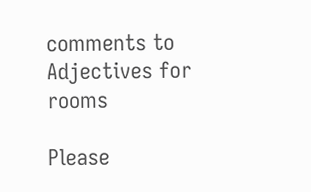comments to Adjectives for rooms

Please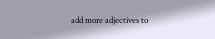add more adjectives to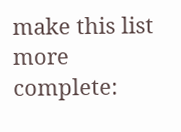make this list more complete: